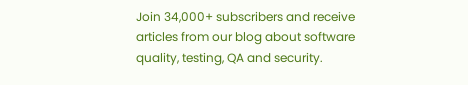Join 34,000+ subscribers and receive articles from our blog about software quality, testing, QA and security.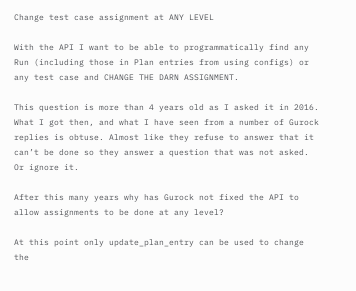Change test case assignment at ANY LEVEL

With the API I want to be able to programmatically find any Run (including those in Plan entries from using configs) or any test case and CHANGE THE DARN ASSIGNMENT.

This question is more than 4 years old as I asked it in 2016. What I got then, and what I have seen from a number of Gurock replies is obtuse. Almost like they refuse to answer that it can’t be done so they answer a question that was not asked. Or ignore it.

After this many years why has Gurock not fixed the API to allow assignments to be done at any level?

At this point only update_plan_entry can be used to change the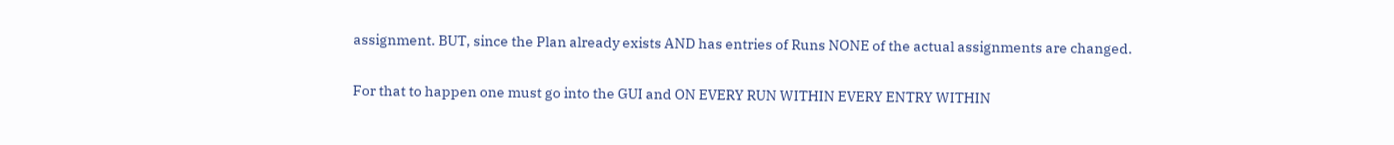assignment. BUT, since the Plan already exists AND has entries of Runs NONE of the actual assignments are changed.

For that to happen one must go into the GUI and ON EVERY RUN WITHIN EVERY ENTRY WITHIN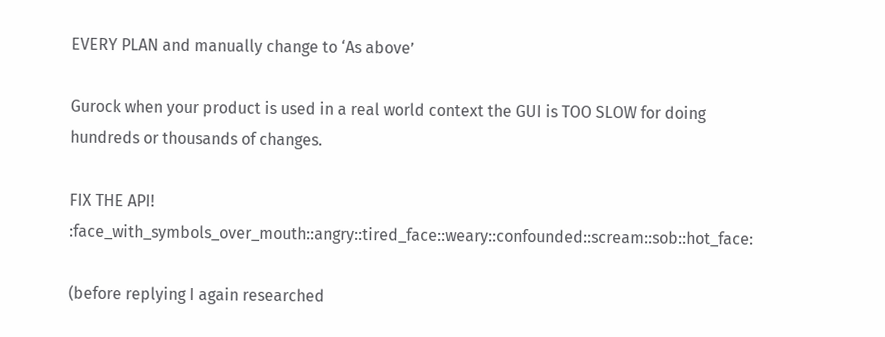EVERY PLAN and manually change to ‘As above’

Gurock when your product is used in a real world context the GUI is TOO SLOW for doing hundreds or thousands of changes.

FIX THE API! :face_with_symbols_over_mouth::angry::tired_face::weary::confounded::scream::sob::hot_face:

(before replying I again researched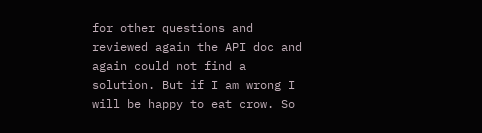for other questions and reviewed again the API doc and again could not find a solution. But if I am wrong I will be happy to eat crow. So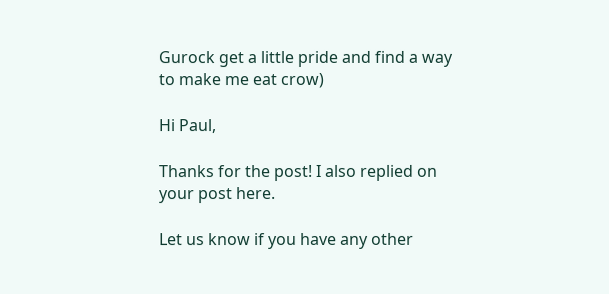Gurock get a little pride and find a way to make me eat crow)

Hi Paul,

Thanks for the post! I also replied on your post here.

Let us know if you have any other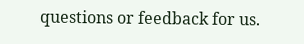questions or feedback for us.